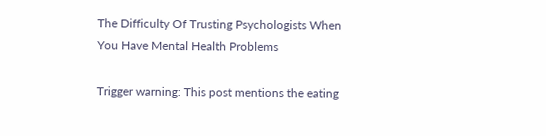The Difficulty Of Trusting Psychologists When You Have Mental Health Problems

Trigger warning: This post mentions the eating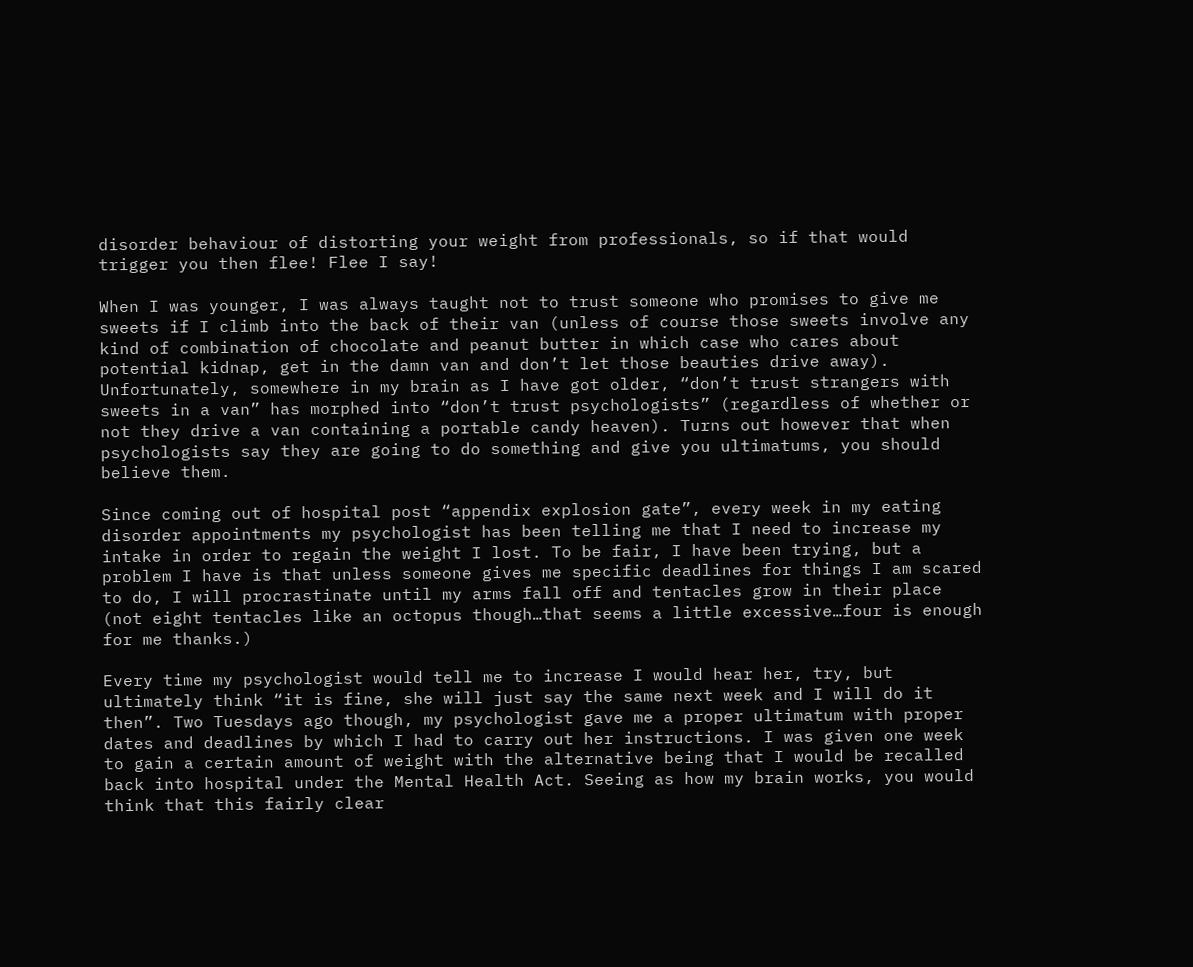disorder behaviour of distorting your weight from professionals, so if that would trigger you then flee! Flee I say!

When I was younger, I was always taught not to trust someone who promises to give me sweets if I climb into the back of their van (unless of course those sweets involve any kind of combination of chocolate and peanut butter in which case who cares about potential kidnap, get in the damn van and don’t let those beauties drive away).
Unfortunately, somewhere in my brain as I have got older, “don’t trust strangers with sweets in a van” has morphed into “don’t trust psychologists” (regardless of whether or not they drive a van containing a portable candy heaven). Turns out however that when psychologists say they are going to do something and give you ultimatums, you should believe them.

Since coming out of hospital post “appendix explosion gate”, every week in my eating disorder appointments my psychologist has been telling me that I need to increase my intake in order to regain the weight I lost. To be fair, I have been trying, but a problem I have is that unless someone gives me specific deadlines for things I am scared to do, I will procrastinate until my arms fall off and tentacles grow in their place (not eight tentacles like an octopus though…that seems a little excessive…four is enough for me thanks.)

Every time my psychologist would tell me to increase I would hear her, try, but ultimately think “it is fine, she will just say the same next week and I will do it then”. Two Tuesdays ago though, my psychologist gave me a proper ultimatum with proper dates and deadlines by which I had to carry out her instructions. I was given one week to gain a certain amount of weight with the alternative being that I would be recalled back into hospital under the Mental Health Act. Seeing as how my brain works, you would think that this fairly clear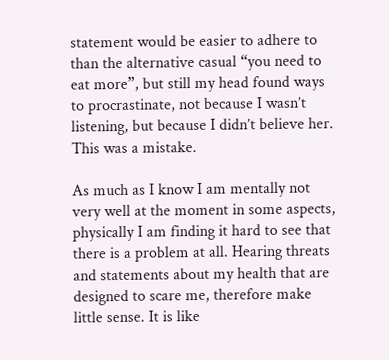statement would be easier to adhere to than the alternative casual “you need to eat more”, but still my head found ways to procrastinate, not because I wasn’t listening, but because I didn’t believe her. This was a mistake.

As much as I know I am mentally not very well at the moment in some aspects, physically I am finding it hard to see that there is a problem at all. Hearing threats and statements about my health that are designed to scare me, therefore make little sense. It is like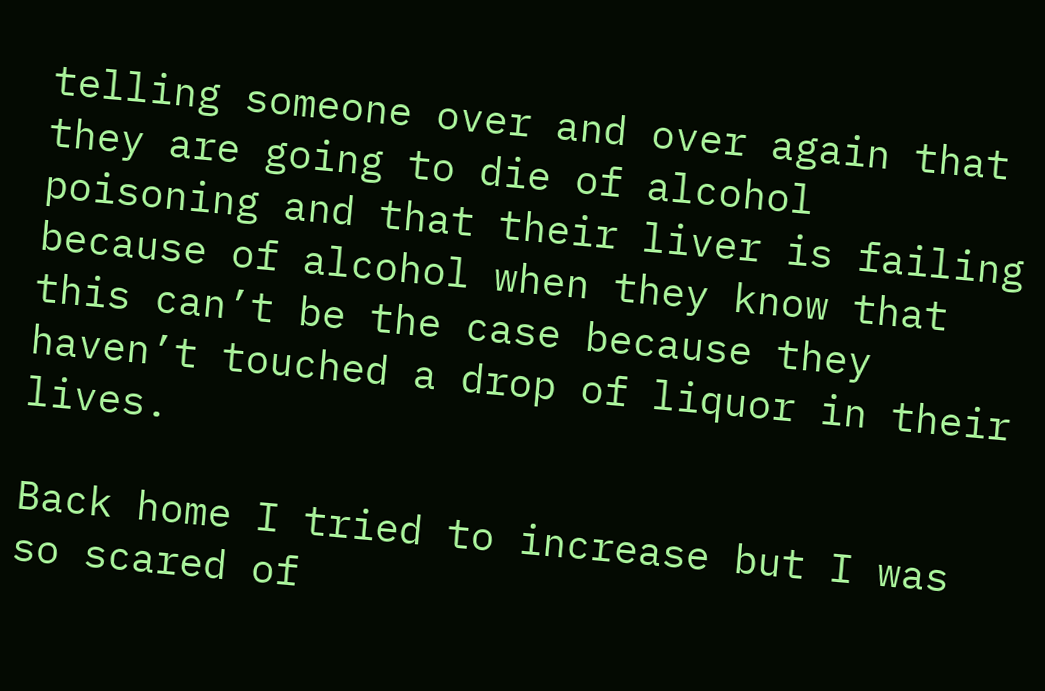telling someone over and over again that they are going to die of alcohol poisoning and that their liver is failing because of alcohol when they know that this can’t be the case because they haven’t touched a drop of liquor in their lives.

Back home I tried to increase but I was so scared of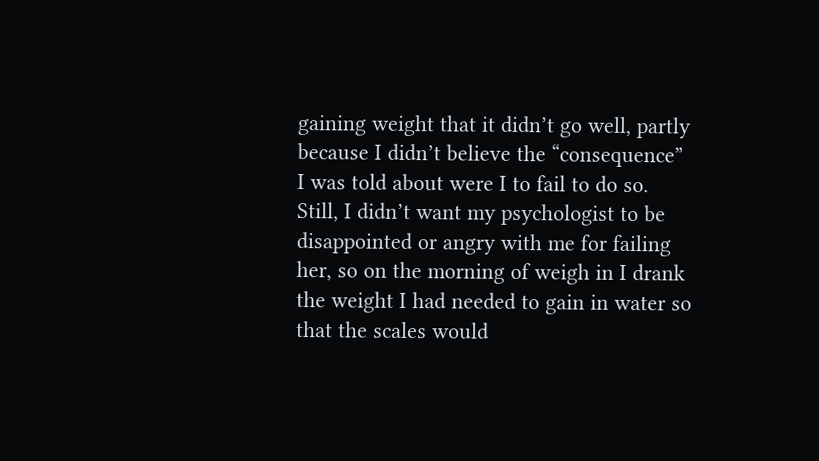gaining weight that it didn’t go well, partly because I didn’t believe the “consequence” I was told about were I to fail to do so. Still, I didn’t want my psychologist to be disappointed or angry with me for failing her, so on the morning of weigh in I drank the weight I had needed to gain in water so that the scales would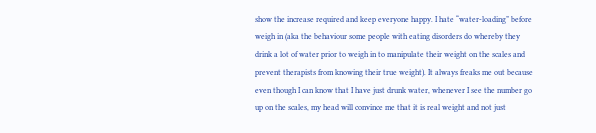show the increase required and keep everyone happy. I hate “water-loading” before weigh in (aka the behaviour some people with eating disorders do whereby they drink a lot of water prior to weigh in to manipulate their weight on the scales and prevent therapists from knowing their true weight). It always freaks me out because even though I can know that I have just drunk water, whenever I see the number go up on the scales, my head will convince me that it is real weight and not just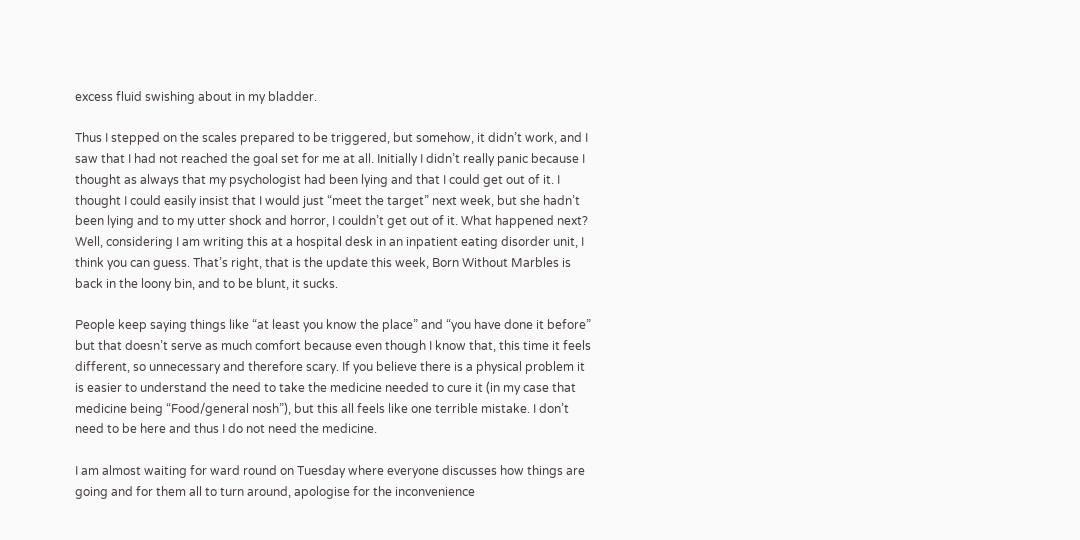excess fluid swishing about in my bladder.

Thus I stepped on the scales prepared to be triggered, but somehow, it didn’t work, and I saw that I had not reached the goal set for me at all. Initially I didn’t really panic because I thought as always that my psychologist had been lying and that I could get out of it. I thought I could easily insist that I would just “meet the target” next week, but she hadn’t been lying and to my utter shock and horror, I couldn’t get out of it. What happened next? Well, considering I am writing this at a hospital desk in an inpatient eating disorder unit, I think you can guess. That’s right, that is the update this week, Born Without Marbles is back in the loony bin, and to be blunt, it sucks.

People keep saying things like “at least you know the place” and “you have done it before” but that doesn’t serve as much comfort because even though I know that, this time it feels different, so unnecessary and therefore scary. If you believe there is a physical problem it is easier to understand the need to take the medicine needed to cure it (in my case that medicine being “Food/general nosh”), but this all feels like one terrible mistake. I don’t need to be here and thus I do not need the medicine.

I am almost waiting for ward round on Tuesday where everyone discusses how things are going and for them all to turn around, apologise for the inconvenience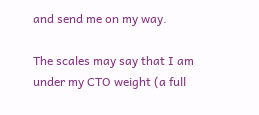and send me on my way.

The scales may say that I am under my CTO weight (a full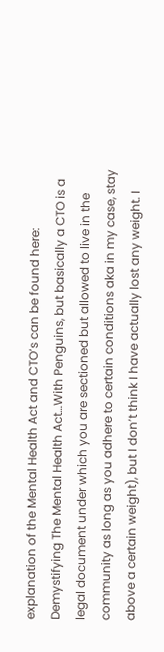explanation of the Mental Health Act and CTO’s can be found here: Demystifying The Mental Health Act…With Penguins, but basically a CTO is a legal document under which you are sectioned but allowed to live in the community as long as you adhere to certain conditions aka in my case, stay above a certain weight), but I don’t think I have actually lost any weight. I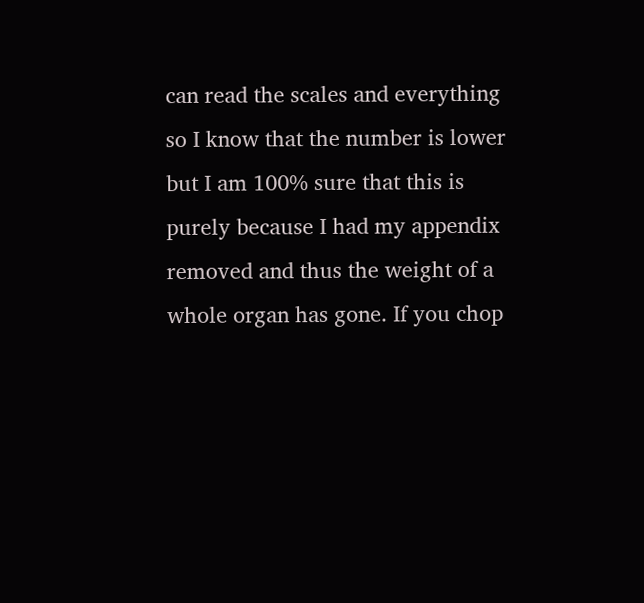can read the scales and everything so I know that the number is lower but I am 100% sure that this is purely because I had my appendix removed and thus the weight of a whole organ has gone. If you chop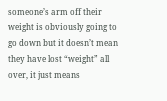someone’s arm off their weight is obviously going to go down but it doesn’t mean they have lost “weight” all over, it just means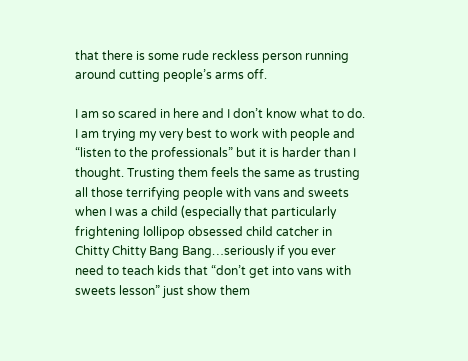that there is some rude reckless person running around cutting people’s arms off.

I am so scared in here and I don’t know what to do. I am trying my very best to work with people and “listen to the professionals” but it is harder than I thought. Trusting them feels the same as trusting all those terrifying people with vans and sweets when I was a child (especially that particularly frightening lollipop obsessed child catcher in Chitty Chitty Bang Bang…seriously if you ever need to teach kids that “don’t get into vans with sweets lesson” just show them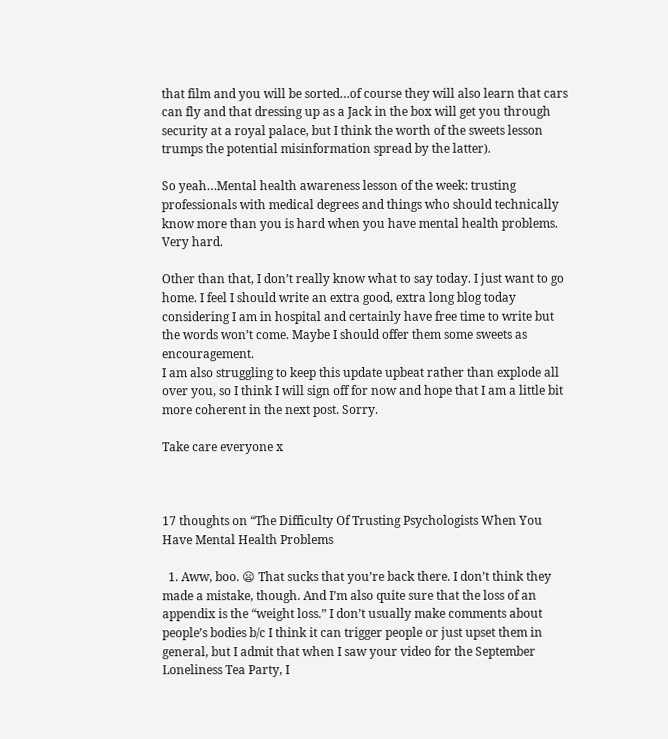that film and you will be sorted…of course they will also learn that cars can fly and that dressing up as a Jack in the box will get you through security at a royal palace, but I think the worth of the sweets lesson trumps the potential misinformation spread by the latter).

So yeah…Mental health awareness lesson of the week: trusting professionals with medical degrees and things who should technically know more than you is hard when you have mental health problems. Very hard.

Other than that, I don’t really know what to say today. I just want to go home. I feel I should write an extra good, extra long blog today considering I am in hospital and certainly have free time to write but the words won’t come. Maybe I should offer them some sweets as encouragement.
I am also struggling to keep this update upbeat rather than explode all over you, so I think I will sign off for now and hope that I am a little bit more coherent in the next post. Sorry.

Take care everyone x



17 thoughts on “The Difficulty Of Trusting Psychologists When You Have Mental Health Problems

  1. Aww, boo. 😦 That sucks that you’re back there. I don’t think they made a mistake, though. And I’m also quite sure that the loss of an appendix is the “weight loss.” I don’t usually make comments about people’s bodies b/c I think it can trigger people or just upset them in general, but I admit that when I saw your video for the September Loneliness Tea Party, I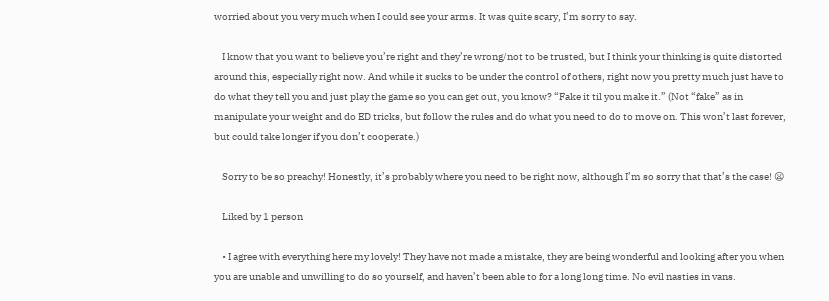worried about you very much when I could see your arms. It was quite scary, I’m sorry to say.

    I know that you want to believe you’re right and they’re wrong/not to be trusted, but I think your thinking is quite distorted around this, especially right now. And while it sucks to be under the control of others, right now you pretty much just have to do what they tell you and just play the game so you can get out, you know? “Fake it til you make it.” (Not “fake” as in manipulate your weight and do ED tricks, but follow the rules and do what you need to do to move on. This won’t last forever, but could take longer if you don’t cooperate.)

    Sorry to be so preachy! Honestly, it’s probably where you need to be right now, although I’m so sorry that that’s the case! 😦

    Liked by 1 person

    • I agree with everything here my lovely! They have not made a mistake, they are being wonderful and looking after you when you are unable and unwilling to do so yourself, and haven’t been able to for a long long time. No evil nasties in vans.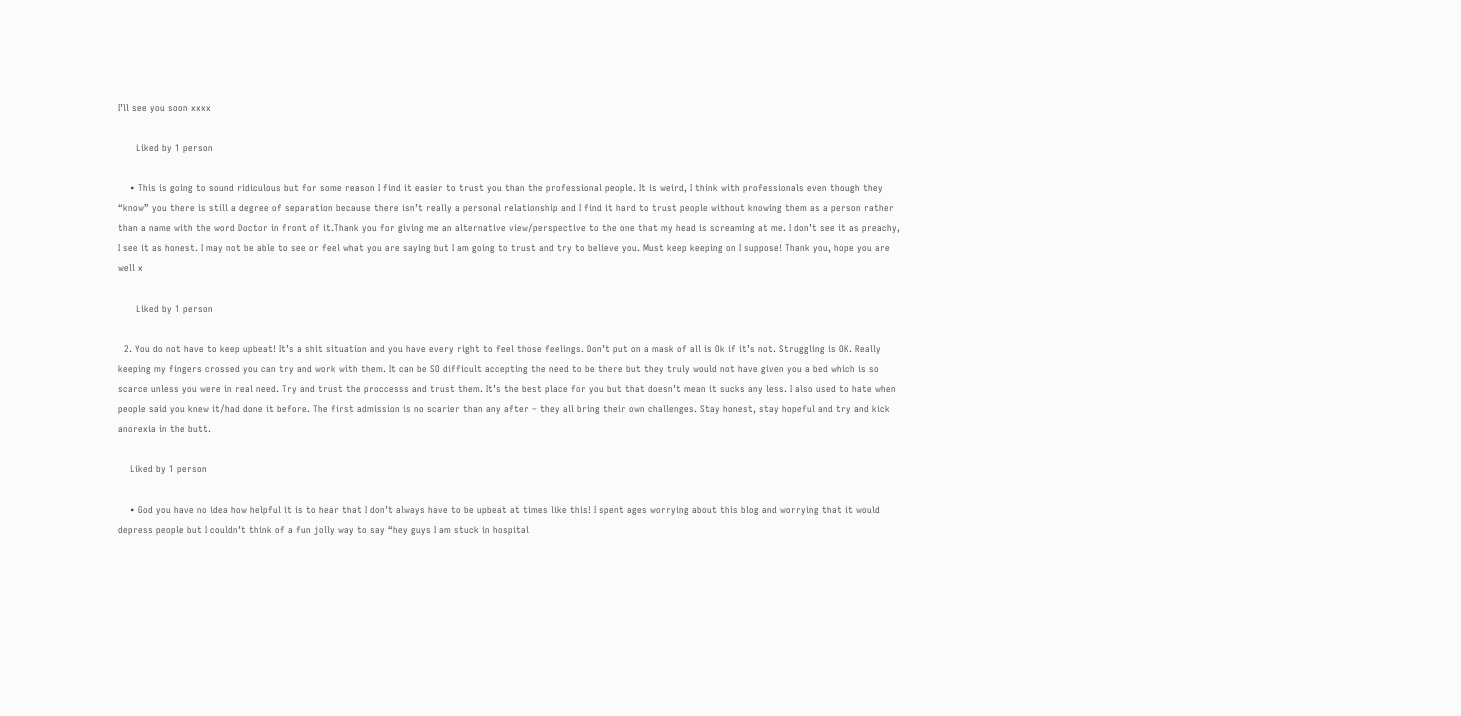I’ll see you soon xxxx

      Liked by 1 person

    • This is going to sound ridiculous but for some reason I find it easier to trust you than the professional people. It is weird, I think with professionals even though they “know” you there is still a degree of separation because there isn’t really a personal relationship and I find it hard to trust people without knowing them as a person rather than a name with the word Doctor in front of it.Thank you for giving me an alternative view/perspective to the one that my head is screaming at me. I don’t see it as preachy, I see it as honest. I may not be able to see or feel what you are saying but I am going to trust and try to believe you. Must keep keeping on I suppose! Thank you, hope you are well x

      Liked by 1 person

  2. You do not have to keep upbeat! It’s a shit situation and you have every right to feel those feelings. Don’t put on a mask of all is Ok if it’s not. Struggling is OK. Really keeping my fingers crossed you can try and work with them. It can be SO difficult accepting the need to be there but they truly would not have given you a bed which is so scarce unless you were in real need. Try and trust the proccesss and trust them. It’s the best place for you but that doesn’t mean it sucks any less. I also used to hate when people said you knew it/had done it before. The first admission is no scarier than any after – they all bring their own challenges. Stay honest, stay hopeful and try and kick anorexia in the butt.

    Liked by 1 person

    • God you have no idea how helpful it is to hear that I don’t always have to be upbeat at times like this! I spent ages worrying about this blog and worrying that it would depress people but I couldn’t think of a fun jolly way to say “hey guys I am stuck in hospital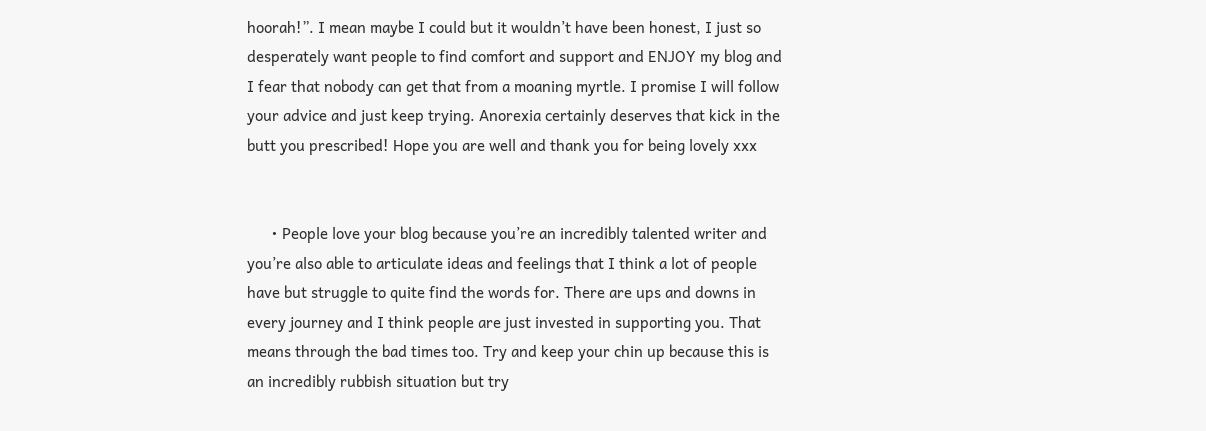hoorah!”. I mean maybe I could but it wouldn’t have been honest, I just so desperately want people to find comfort and support and ENJOY my blog and I fear that nobody can get that from a moaning myrtle. I promise I will follow your advice and just keep trying. Anorexia certainly deserves that kick in the butt you prescribed! Hope you are well and thank you for being lovely xxx


      • People love your blog because you’re an incredibly talented writer and you’re also able to articulate ideas and feelings that I think a lot of people have but struggle to quite find the words for. There are ups and downs in every journey and I think people are just invested in supporting you. That means through the bad times too. Try and keep your chin up because this is an incredibly rubbish situation but try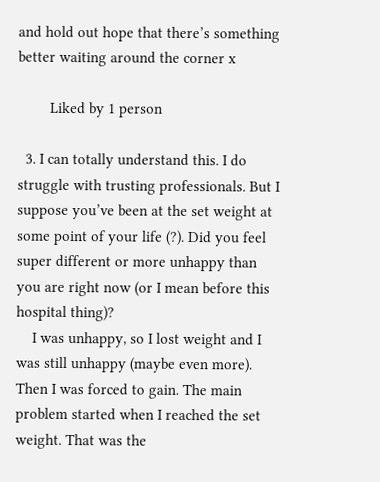and hold out hope that there’s something better waiting around the corner x

        Liked by 1 person

  3. I can totally understand this. I do struggle with trusting professionals. But I suppose you’ve been at the set weight at some point of your life (?). Did you feel super different or more unhappy than you are right now (or I mean before this hospital thing)?
    I was unhappy, so I lost weight and I was still unhappy (maybe even more). Then I was forced to gain. The main problem started when I reached the set weight. That was the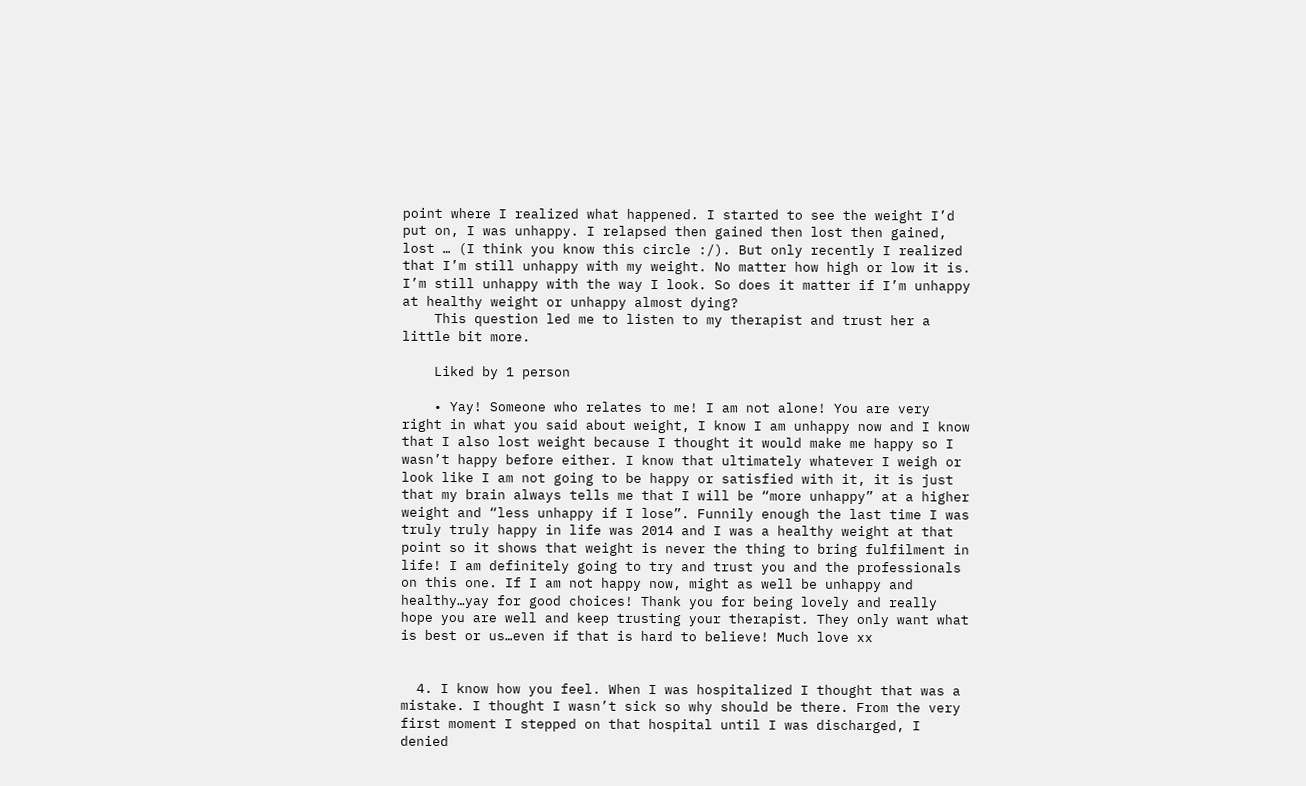point where I realized what happened. I started to see the weight I’d put on, I was unhappy. I relapsed then gained then lost then gained, lost … (I think you know this circle :/). But only recently I realized that I’m still unhappy with my weight. No matter how high or low it is. I’m still unhappy with the way I look. So does it matter if I’m unhappy at healthy weight or unhappy almost dying?
    This question led me to listen to my therapist and trust her a little bit more.

    Liked by 1 person

    • Yay! Someone who relates to me! I am not alone! You are very right in what you said about weight, I know I am unhappy now and I know that I also lost weight because I thought it would make me happy so I wasn’t happy before either. I know that ultimately whatever I weigh or look like I am not going to be happy or satisfied with it, it is just that my brain always tells me that I will be “more unhappy” at a higher weight and “less unhappy if I lose”. Funnily enough the last time I was truly truly happy in life was 2014 and I was a healthy weight at that point so it shows that weight is never the thing to bring fulfilment in life! I am definitely going to try and trust you and the professionals on this one. If I am not happy now, might as well be unhappy and healthy…yay for good choices! Thank you for being lovely and really hope you are well and keep trusting your therapist. They only want what is best or us…even if that is hard to believe! Much love xx


  4. I know how you feel. When I was hospitalized I thought that was a mistake. I thought I wasn’t sick so why should be there. From the very first moment I stepped on that hospital until I was discharged, I denied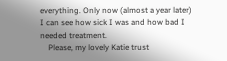everything. Only now (almost a year later) I can see how sick I was and how bad I needed treatment.
    Please, my lovely Katie trust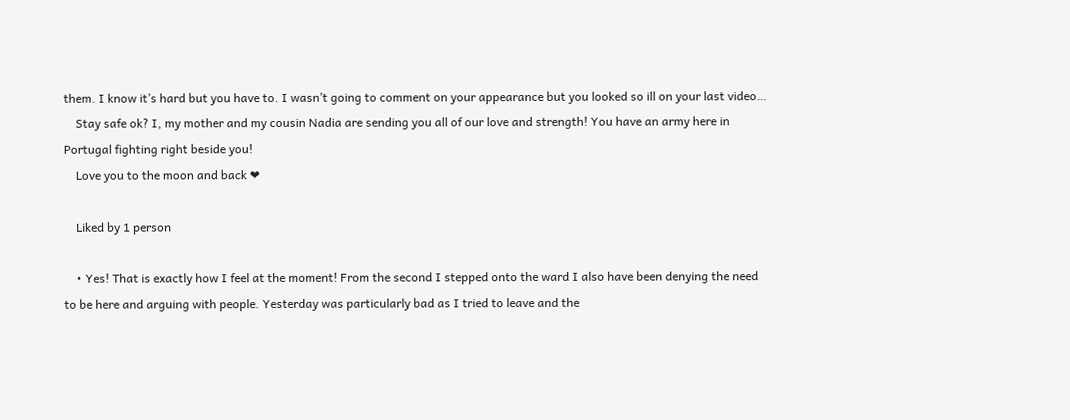them. I know it’s hard but you have to. I wasn’t going to comment on your appearance but you looked so ill on your last video…
    Stay safe ok? I, my mother and my cousin Nadia are sending you all of our love and strength! You have an army here in Portugal fighting right beside you!
    Love you to the moon and back ❤

    Liked by 1 person

    • Yes! That is exactly how I feel at the moment! From the second I stepped onto the ward I also have been denying the need to be here and arguing with people. Yesterday was particularly bad as I tried to leave and the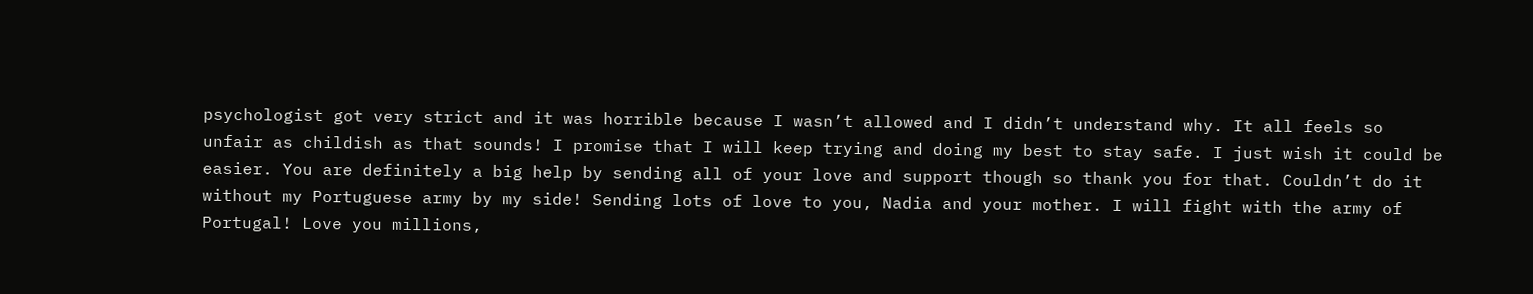psychologist got very strict and it was horrible because I wasn’t allowed and I didn’t understand why. It all feels so unfair as childish as that sounds! I promise that I will keep trying and doing my best to stay safe. I just wish it could be easier. You are definitely a big help by sending all of your love and support though so thank you for that. Couldn’t do it without my Portuguese army by my side! Sending lots of love to you, Nadia and your mother. I will fight with the army of Portugal! Love you millions,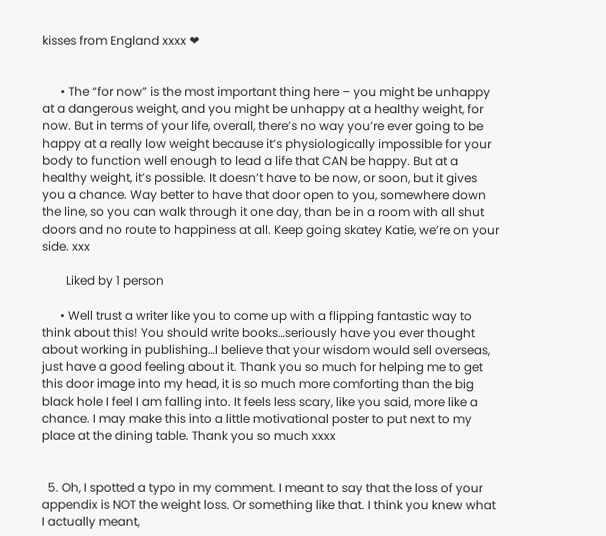kisses from England xxxx ❤


      • The “for now” is the most important thing here – you might be unhappy at a dangerous weight, and you might be unhappy at a healthy weight, for now. But in terms of your life, overall, there’s no way you’re ever going to be happy at a really low weight because it’s physiologically impossible for your body to function well enough to lead a life that CAN be happy. But at a healthy weight, it’s possible. It doesn’t have to be now, or soon, but it gives you a chance. Way better to have that door open to you, somewhere down the line, so you can walk through it one day, than be in a room with all shut doors and no route to happiness at all. Keep going skatey Katie, we’re on your side. xxx

        Liked by 1 person

      • Well trust a writer like you to come up with a flipping fantastic way to think about this! You should write books…seriously have you ever thought about working in publishing…I believe that your wisdom would sell overseas, just have a good feeling about it. Thank you so much for helping me to get this door image into my head, it is so much more comforting than the big black hole I feel I am falling into. It feels less scary, like you said, more like a chance. I may make this into a little motivational poster to put next to my place at the dining table. Thank you so much xxxx


  5. Oh, I spotted a typo in my comment. I meant to say that the loss of your appendix is NOT the weight loss. Or something like that. I think you knew what I actually meant,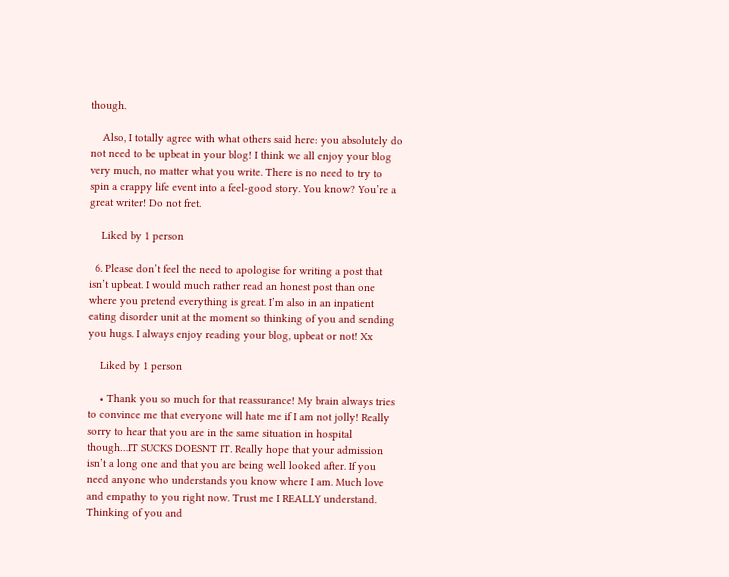though.

    Also, I totally agree with what others said here: you absolutely do not need to be upbeat in your blog! I think we all enjoy your blog very much, no matter what you write. There is no need to try to spin a crappy life event into a feel-good story. You know? You’re a great writer! Do not fret.

    Liked by 1 person

  6. Please don’t feel the need to apologise for writing a post that isn’t upbeat. I would much rather read an honest post than one where you pretend everything is great. I’m also in an inpatient eating disorder unit at the moment so thinking of you and sending you hugs. I always enjoy reading your blog, upbeat or not! Xx

    Liked by 1 person

    • Thank you so much for that reassurance! My brain always tries to convince me that everyone will hate me if I am not jolly! Really sorry to hear that you are in the same situation in hospital though…IT SUCKS DOESNT IT. Really hope that your admission isn’t a long one and that you are being well looked after. If you need anyone who understands you know where I am. Much love and empathy to you right now. Trust me I REALLY understand. Thinking of you and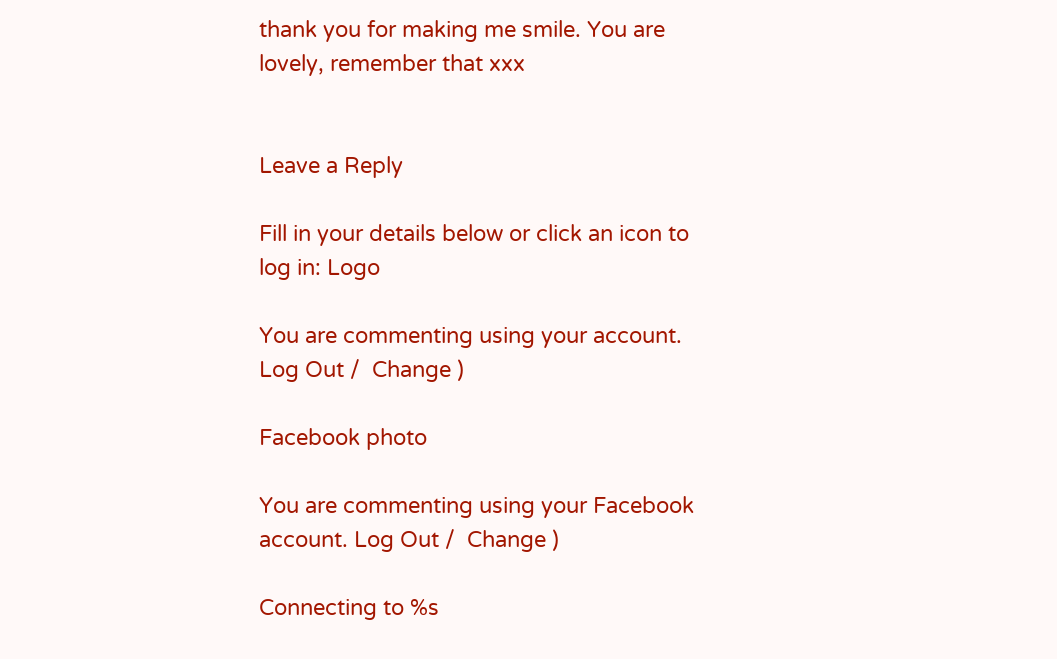thank you for making me smile. You are lovely, remember that xxx


Leave a Reply

Fill in your details below or click an icon to log in: Logo

You are commenting using your account. Log Out /  Change )

Facebook photo

You are commenting using your Facebook account. Log Out /  Change )

Connecting to %s